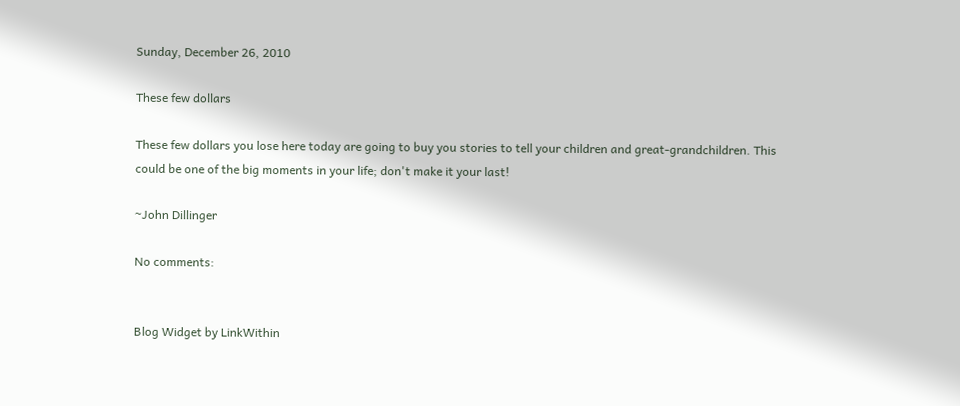Sunday, December 26, 2010

These few dollars

These few dollars you lose here today are going to buy you stories to tell your children and great-grandchildren. This could be one of the big moments in your life; don't make it your last!

~John Dillinger

No comments:


Blog Widget by LinkWithin